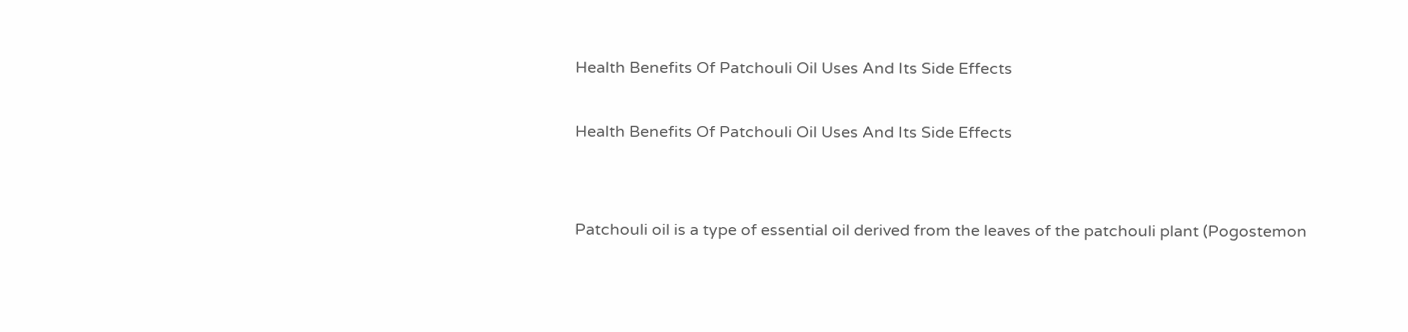Health Benefits Of Patchouli Oil Uses And Its Side Effects

Health Benefits Of Patchouli Oil Uses And Its Side Effects


Patchouli oil is a type of essential oil derived from the leaves of the patchouli plant (Pogostemon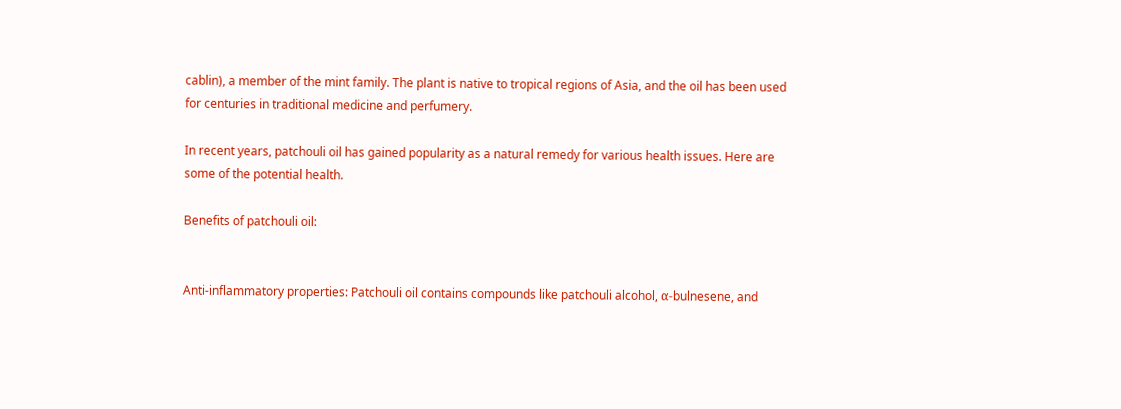cablin), a member of the mint family. The plant is native to tropical regions of Asia, and the oil has been used for centuries in traditional medicine and perfumery.

In recent years, patchouli oil has gained popularity as a natural remedy for various health issues. Here are some of the potential health.

Benefits of patchouli oil:


Anti-inflammatory properties: Patchouli oil contains compounds like patchouli alcohol, α-bulnesene, and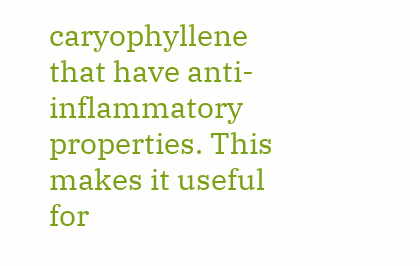caryophyllene that have anti-inflammatory properties. This makes it useful for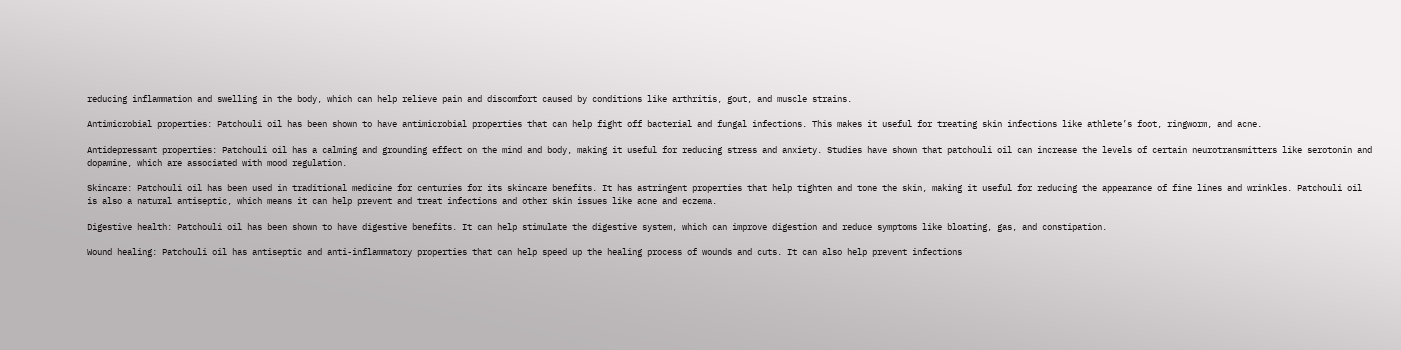reducing inflammation and swelling in the body, which can help relieve pain and discomfort caused by conditions like arthritis, gout, and muscle strains.

Antimicrobial properties: Patchouli oil has been shown to have antimicrobial properties that can help fight off bacterial and fungal infections. This makes it useful for treating skin infections like athlete’s foot, ringworm, and acne.

Antidepressant properties: Patchouli oil has a calming and grounding effect on the mind and body, making it useful for reducing stress and anxiety. Studies have shown that patchouli oil can increase the levels of certain neurotransmitters like serotonin and dopamine, which are associated with mood regulation.

Skincare: Patchouli oil has been used in traditional medicine for centuries for its skincare benefits. It has astringent properties that help tighten and tone the skin, making it useful for reducing the appearance of fine lines and wrinkles. Patchouli oil is also a natural antiseptic, which means it can help prevent and treat infections and other skin issues like acne and eczema.

Digestive health: Patchouli oil has been shown to have digestive benefits. It can help stimulate the digestive system, which can improve digestion and reduce symptoms like bloating, gas, and constipation.

Wound healing: Patchouli oil has antiseptic and anti-inflammatory properties that can help speed up the healing process of wounds and cuts. It can also help prevent infections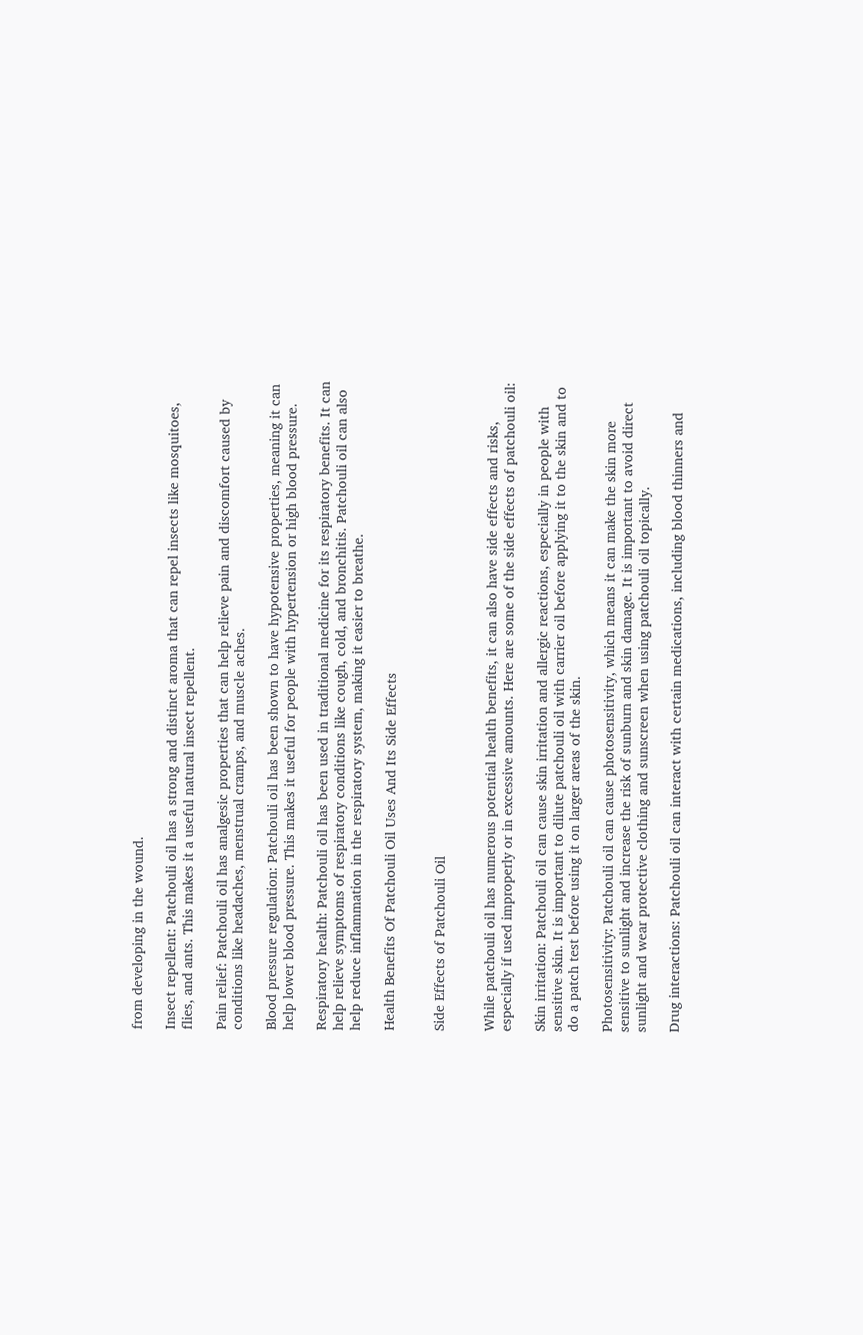from developing in the wound.

Insect repellent: Patchouli oil has a strong and distinct aroma that can repel insects like mosquitoes, flies, and ants. This makes it a useful natural insect repellent.

Pain relief: Patchouli oil has analgesic properties that can help relieve pain and discomfort caused by conditions like headaches, menstrual cramps, and muscle aches.

Blood pressure regulation: Patchouli oil has been shown to have hypotensive properties, meaning it can help lower blood pressure. This makes it useful for people with hypertension or high blood pressure.

Respiratory health: Patchouli oil has been used in traditional medicine for its respiratory benefits. It can help relieve symptoms of respiratory conditions like cough, cold, and bronchitis. Patchouli oil can also help reduce inflammation in the respiratory system, making it easier to breathe.

Health Benefits Of Patchouli Oil Uses And Its Side Effects


Side Effects of Patchouli Oil


While patchouli oil has numerous potential health benefits, it can also have side effects and risks, especially if used improperly or in excessive amounts. Here are some of the side effects of patchouli oil:

Skin irritation: Patchouli oil can cause skin irritation and allergic reactions, especially in people with sensitive skin. It is important to dilute patchouli oil with carrier oil before applying it to the skin and to do a patch test before using it on larger areas of the skin.

Photosensitivity: Patchouli oil can cause photosensitivity, which means it can make the skin more sensitive to sunlight and increase the risk of sunburn and skin damage. It is important to avoid direct sunlight and wear protective clothing and sunscreen when using patchouli oil topically.

Drug interactions: Patchouli oil can interact with certain medications, including blood thinners and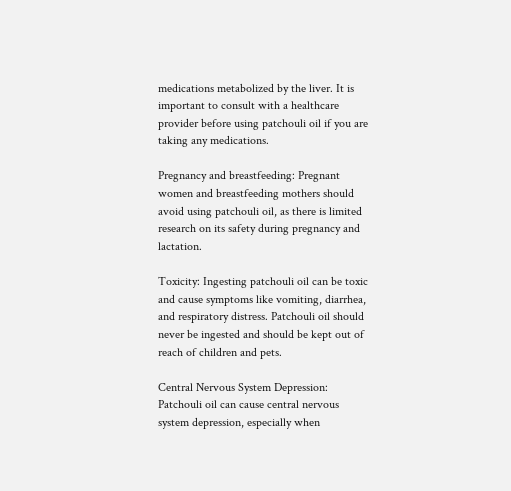medications metabolized by the liver. It is important to consult with a healthcare provider before using patchouli oil if you are taking any medications.

Pregnancy and breastfeeding: Pregnant women and breastfeeding mothers should avoid using patchouli oil, as there is limited research on its safety during pregnancy and lactation.

Toxicity: Ingesting patchouli oil can be toxic and cause symptoms like vomiting, diarrhea, and respiratory distress. Patchouli oil should never be ingested and should be kept out of reach of children and pets.

Central Nervous System Depression: Patchouli oil can cause central nervous system depression, especially when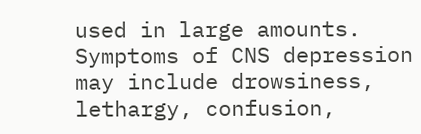used in large amounts. Symptoms of CNS depression may include drowsiness, lethargy, confusion,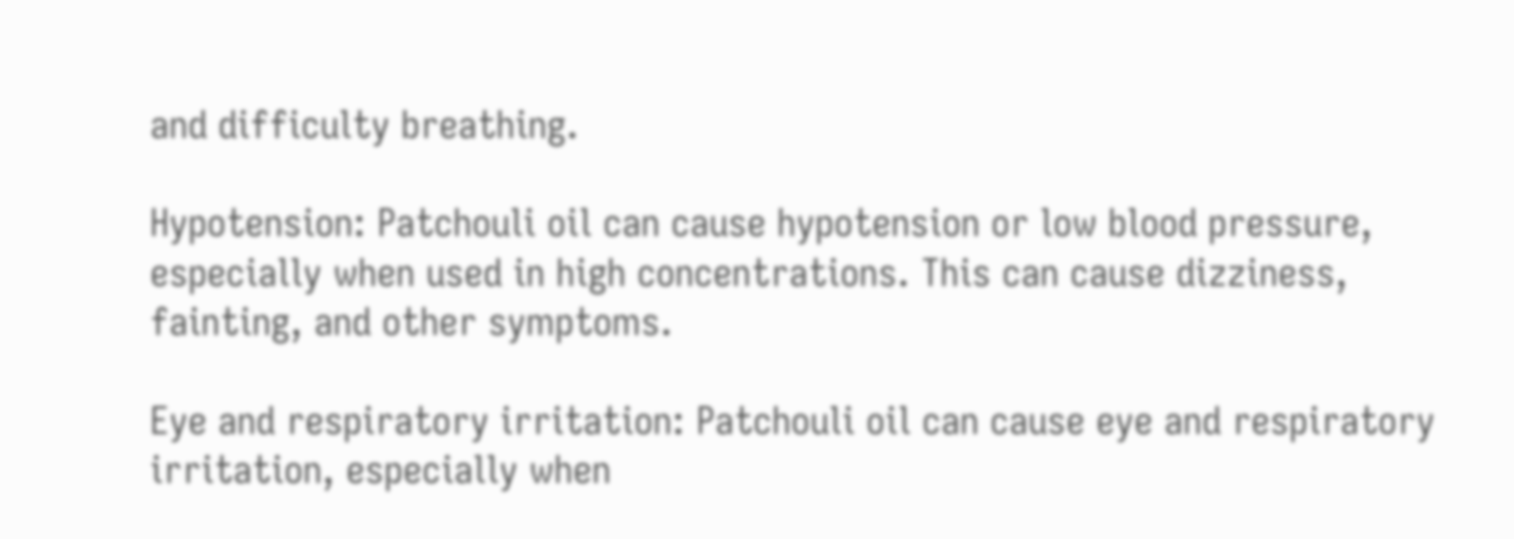and difficulty breathing.

Hypotension: Patchouli oil can cause hypotension or low blood pressure, especially when used in high concentrations. This can cause dizziness, fainting, and other symptoms.

Eye and respiratory irritation: Patchouli oil can cause eye and respiratory irritation, especially when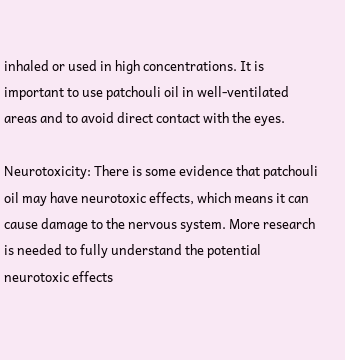inhaled or used in high concentrations. It is important to use patchouli oil in well-ventilated areas and to avoid direct contact with the eyes.

Neurotoxicity: There is some evidence that patchouli oil may have neurotoxic effects, which means it can cause damage to the nervous system. More research is needed to fully understand the potential neurotoxic effects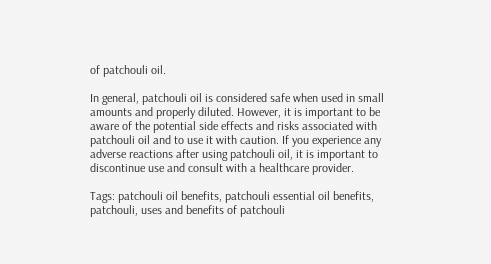of patchouli oil.

In general, patchouli oil is considered safe when used in small amounts and properly diluted. However, it is important to be aware of the potential side effects and risks associated with patchouli oil and to use it with caution. If you experience any adverse reactions after using patchouli oil, it is important to discontinue use and consult with a healthcare provider.

Tags: patchouli oil benefits, patchouli essential oil benefits, patchouli, uses and benefits of patchouli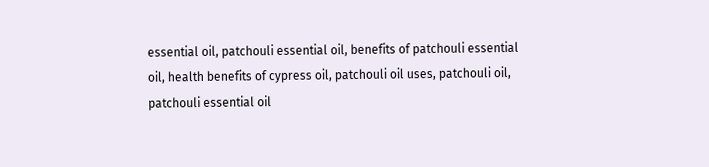essential oil, patchouli essential oil, benefits of patchouli essential oil, health benefits of cypress oil, patchouli oil uses, patchouli oil, patchouli essential oil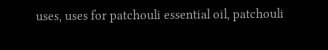uses, uses for patchouli essential oil, patchouli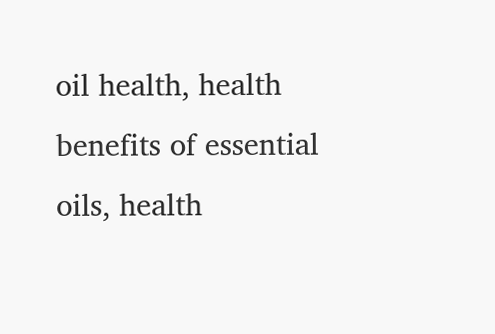oil health, health benefits of essential oils, health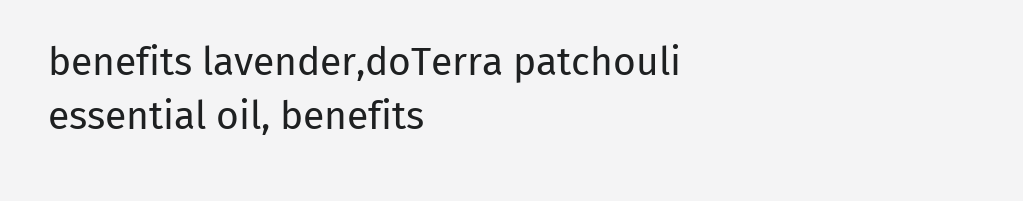benefits lavender,doTerra patchouli essential oil, benefits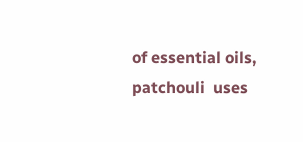of essential oils, patchouli  uses